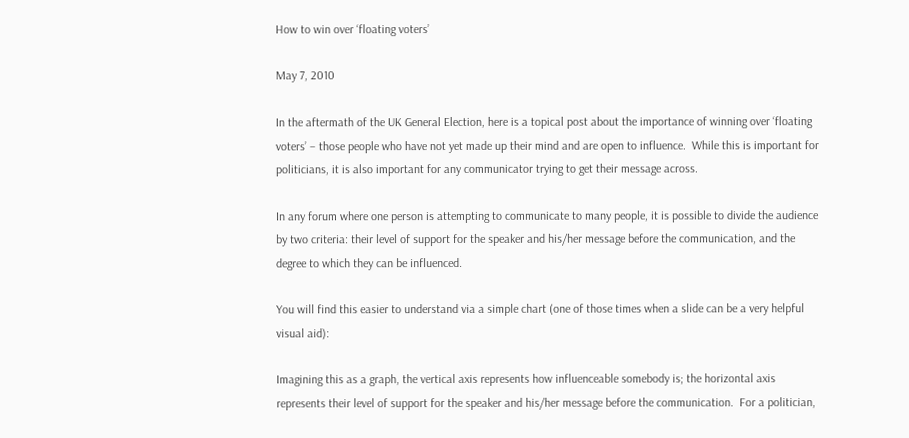How to win over ‘floating voters’

May 7, 2010

In the aftermath of the UK General Election, here is a topical post about the importance of winning over ‘floating voters’ – those people who have not yet made up their mind and are open to influence.  While this is important for politicians, it is also important for any communicator trying to get their message across.

In any forum where one person is attempting to communicate to many people, it is possible to divide the audience by two criteria: their level of support for the speaker and his/her message before the communication, and the degree to which they can be influenced.

You will find this easier to understand via a simple chart (one of those times when a slide can be a very helpful visual aid):

Imagining this as a graph, the vertical axis represents how influenceable somebody is; the horizontal axis represents their level of support for the speaker and his/her message before the communication.  For a politician,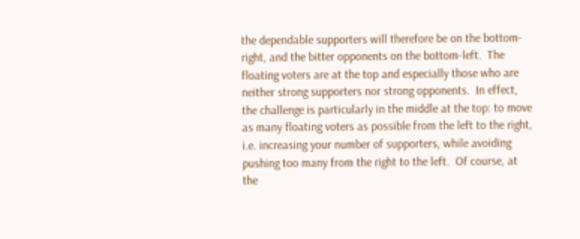the dependable supporters will therefore be on the bottom-right, and the bitter opponents on the bottom-left.  The floating voters are at the top and especially those who are neither strong supporters nor strong opponents.  In effect, the challenge is particularly in the middle at the top: to move as many floating voters as possible from the left to the right, i.e. increasing your number of supporters, while avoiding pushing too many from the right to the left.  Of course, at the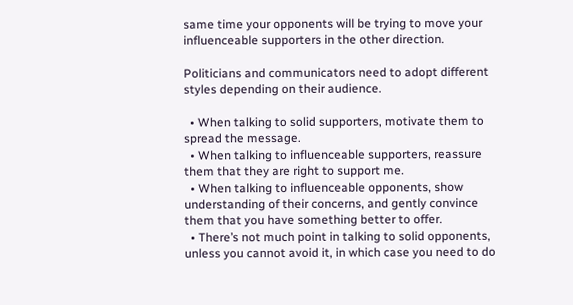same time your opponents will be trying to move your influenceable supporters in the other direction.

Politicians and communicators need to adopt different styles depending on their audience.

  • When talking to solid supporters, motivate them to spread the message.
  • When talking to influenceable supporters, reassure them that they are right to support me.
  • When talking to influenceable opponents, show understanding of their concerns, and gently convince them that you have something better to offer.
  • There’s not much point in talking to solid opponents, unless you cannot avoid it, in which case you need to do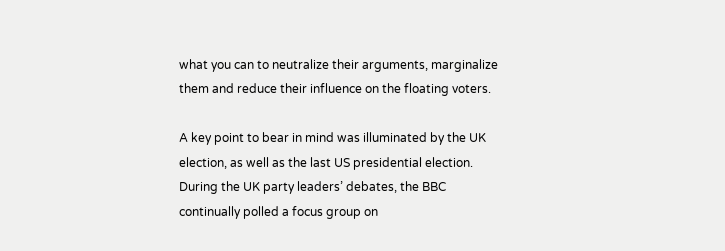what you can to neutralize their arguments, marginalize them and reduce their influence on the floating voters.

A key point to bear in mind was illuminated by the UK election, as well as the last US presidential election. During the UK party leaders’ debates, the BBC continually polled a focus group on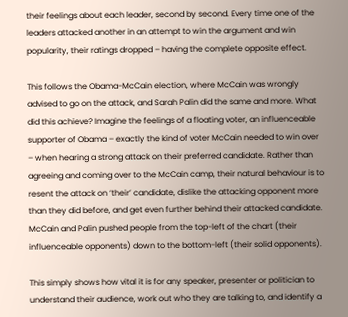their feelings about each leader, second by second. Every time one of the leaders attacked another in an attempt to win the argument and win popularity, their ratings dropped – having the complete opposite effect.

This follows the Obama-McCain election, where McCain was wrongly advised to go on the attack, and Sarah Palin did the same and more. What did this achieve? Imagine the feelings of a floating voter, an influenceable supporter of Obama – exactly the kind of voter McCain needed to win over – when hearing a strong attack on their preferred candidate. Rather than agreeing and coming over to the McCain camp, their natural behaviour is to resent the attack on ‘their’ candidate, dislike the attacking opponent more than they did before, and get even further behind their attacked candidate. McCain and Palin pushed people from the top-left of the chart (their influenceable opponents) down to the bottom-left (their solid opponents).

This simply shows how vital it is for any speaker, presenter or politician to understand their audience, work out who they are talking to, and identify a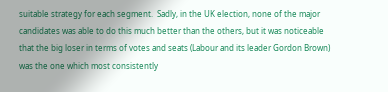suitable strategy for each segment.  Sadly, in the UK election, none of the major candidates was able to do this much better than the others, but it was noticeable that the big loser in terms of votes and seats (Labour and its leader Gordon Brown) was the one which most consistently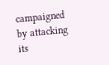campaigned by attacking its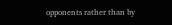opponents rather than by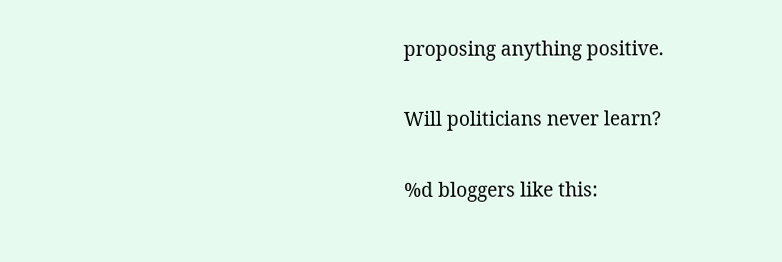proposing anything positive.

Will politicians never learn?

%d bloggers like this: